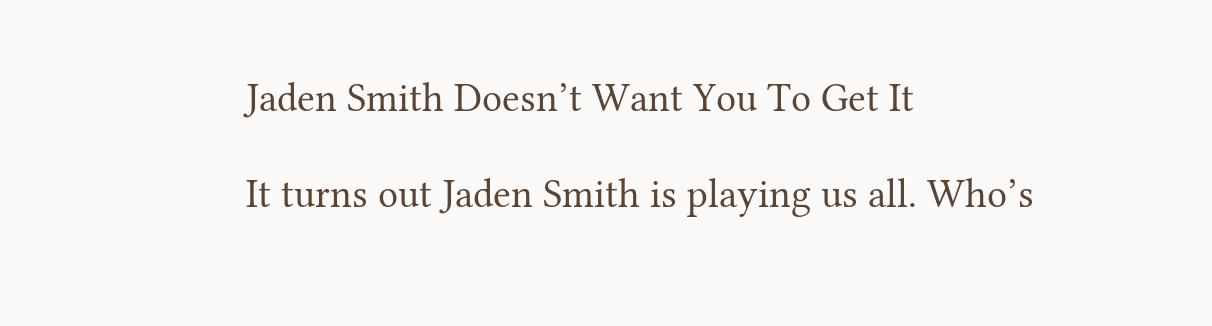Jaden Smith Doesn’t Want You To Get It

It turns out Jaden Smith is playing us all. Who’s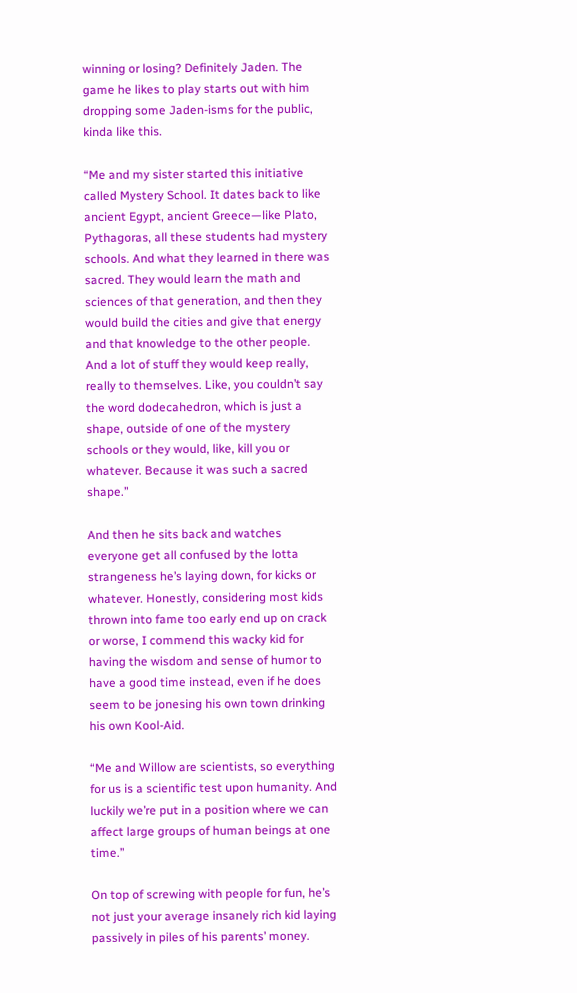winning or losing? Definitely Jaden. The game he likes to play starts out with him dropping some Jaden-isms for the public, kinda like this.

“Me and my sister started this initiative called Mystery School. It dates back to like ancient Egypt, ancient Greece—like Plato, Pythagoras, all these students had mystery schools. And what they learned in there was sacred. They would learn the math and sciences of that generation, and then they would build the cities and give that energy and that knowledge to the other people. And a lot of stuff they would keep really, really to themselves. Like, you couldn’t say the word dodecahedron, which is just a shape, outside of one of the mystery schools or they would, like, kill you or whatever. Because it was such a sacred shape.”

And then he sits back and watches everyone get all confused by the lotta strangeness he’s laying down, for kicks or whatever. Honestly, considering most kids thrown into fame too early end up on crack or worse, I commend this wacky kid for having the wisdom and sense of humor to have a good time instead, even if he does seem to be jonesing his own town drinking his own Kool-Aid.

“Me and Willow are scientists, so everything for us is a scientific test upon humanity. And luckily we’re put in a position where we can affect large groups of human beings at one time.”

On top of screwing with people for fun, he’s not just your average insanely rich kid laying passively in piles of his parents’ money.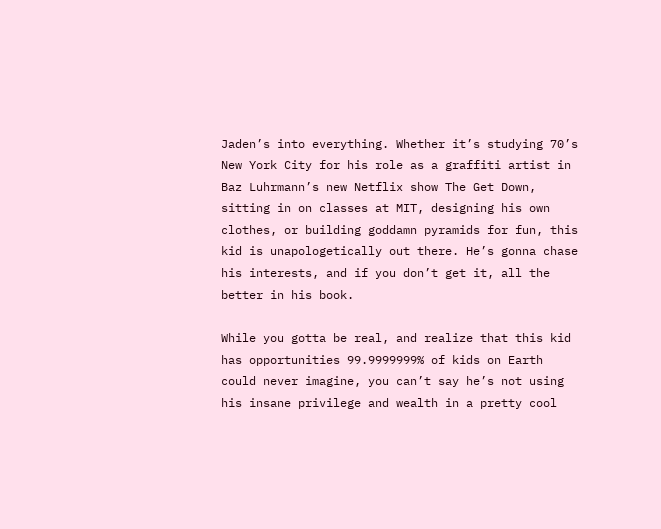Jaden’s into everything. Whether it’s studying 70’s New York City for his role as a graffiti artist in Baz Luhrmann’s new Netflix show The Get Down, sitting in on classes at MIT, designing his own clothes, or building goddamn pyramids for fun, this kid is unapologetically out there. He’s gonna chase his interests, and if you don’t get it, all the better in his book.

While you gotta be real, and realize that this kid has opportunities 99.9999999% of kids on Earth could never imagine, you can’t say he’s not using his insane privilege and wealth in a pretty cool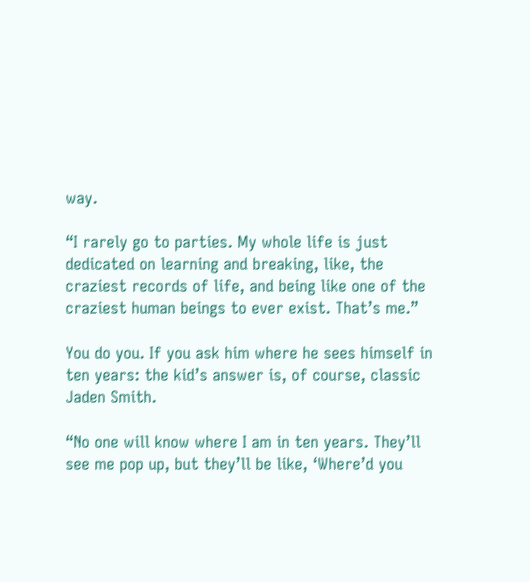way.

“I rarely go to parties. My whole life is just dedicated on learning and breaking, like, the craziest records of life, and being like one of the craziest human beings to ever exist. That’s me.”

You do you. If you ask him where he sees himself in ten years: the kid’s answer is, of course, classic Jaden Smith.

“No one will know where I am in ten years. They’ll see me pop up, but they’ll be like, ‘Where’d you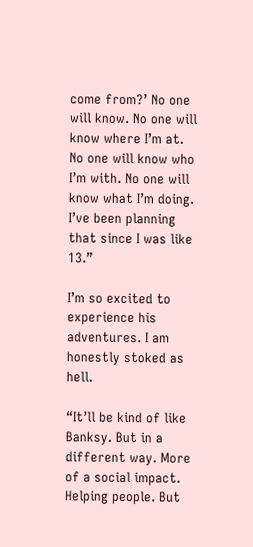come from?’ No one will know. No one will know where I’m at. No one will know who I’m with. No one will know what I’m doing. I’ve been planning that since I was like 13.”

I’m so excited to experience his adventures. I am honestly stoked as hell.

“It’ll be kind of like Banksy. But in a different way. More of a social impact. Helping people. But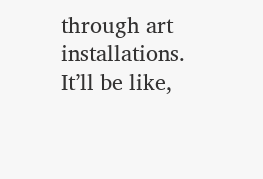through art installations. It’ll be like,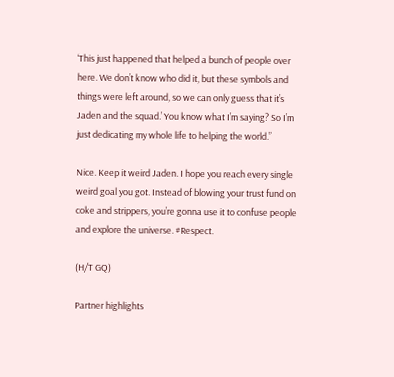‘This just happened that helped a bunch of people over here. We don’t know who did it, but these symbols and things were left around, so we can only guess that it’s Jaden and the squad.’ You know what I’m saying? So I’m just dedicating my whole life to helping the world.”

Nice. Keep it weird Jaden. I hope you reach every single weird goal you got. Instead of blowing your trust fund on coke and strippers, you’re gonna use it to confuse people and explore the universe. #Respect.

(H/T GQ)

Partner highlights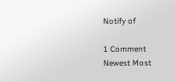Notify of

1 Comment
Newest Most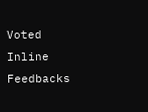Voted
Inline Feedbacks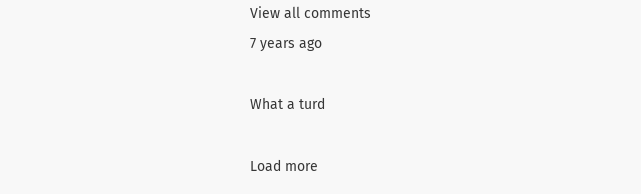View all comments
7 years ago

What a turd

Load more